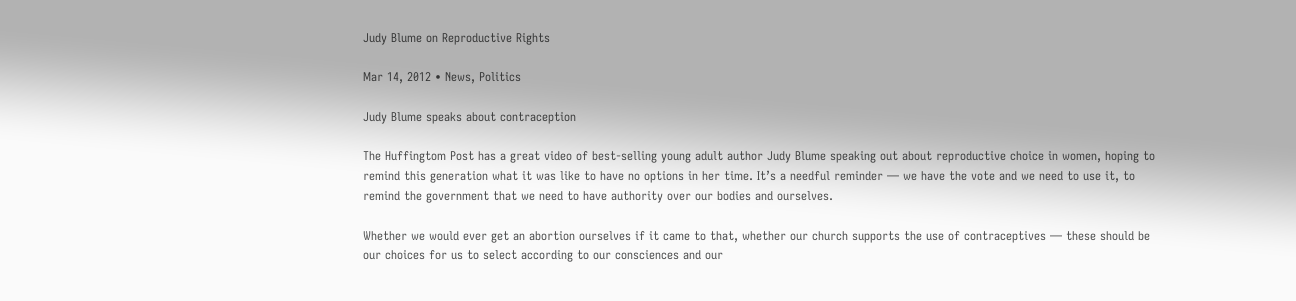Judy Blume on Reproductive Rights

Mar 14, 2012 • News, Politics

Judy Blume speaks about contraception

The Huffingtom Post has a great video of best-selling young adult author Judy Blume speaking out about reproductive choice in women, hoping to remind this generation what it was like to have no options in her time. It’s a needful reminder — we have the vote and we need to use it, to remind the government that we need to have authority over our bodies and ourselves.

Whether we would ever get an abortion ourselves if it came to that, whether our church supports the use of contraceptives — these should be our choices for us to select according to our consciences and our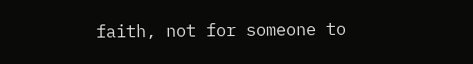faith, not for someone to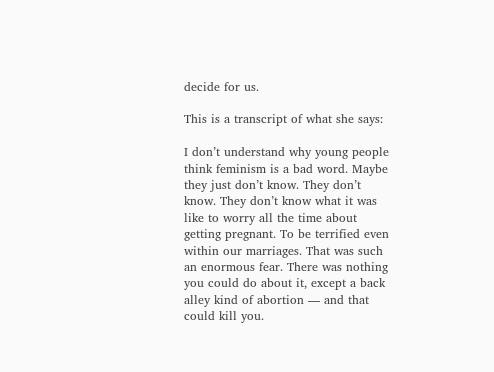decide for us.

This is a transcript of what she says:

I don’t understand why young people think feminism is a bad word. Maybe they just don’t know. They don’t know. They don’t know what it was like to worry all the time about getting pregnant. To be terrified even within our marriages. That was such an enormous fear. There was nothing you could do about it, except a back alley kind of abortion — and that could kill you.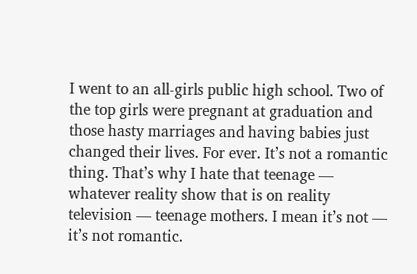I went to an all-girls public high school. Two of the top girls were pregnant at graduation and those hasty marriages and having babies just changed their lives. For ever. It’s not a romantic thing. That’s why I hate that teenage — whatever reality show that is on reality television — teenage mothers. I mean it’s not — it’s not romantic.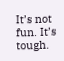It’s not fun. It’s tough.